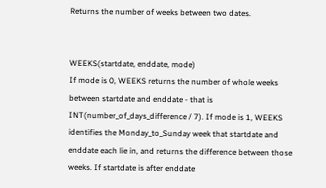Returns the number of weeks between two dates.


WEEKS(startdate, enddate, mode)
If mode is 0, WEEKS returns the number of whole weeks between startdate and enddate - that is INT(number_of_days_difference / 7). If mode is 1, WEEKS identifies the Monday_to_Sunday week that startdate and enddate each lie in, and returns the difference between those weeks. If startdate is after enddate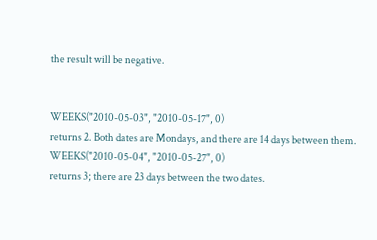the result will be negative.


WEEKS("2010-05-03", "2010-05-17", 0)
returns 2. Both dates are Mondays, and there are 14 days between them.
WEEKS("2010-05-04", "2010-05-27", 0)
returns 3; there are 23 days between the two dates.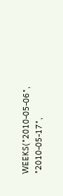WEEKS("2010-05-06", "2010-05-17",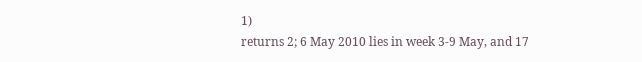1)
returns 2; 6 May 2010 lies in week 3-9 May, and 17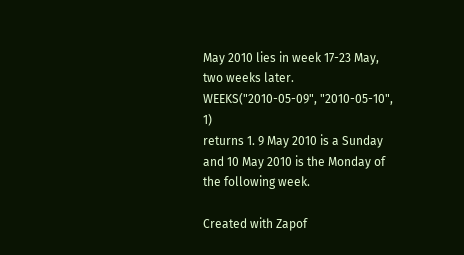May 2010 lies in week 17-23 May, two weeks later.
WEEKS("2010-05-09", "2010-05-10", 1)
returns 1. 9 May 2010 is a Sunday and 10 May 2010 is the Monday of the following week.

Created with Zapof